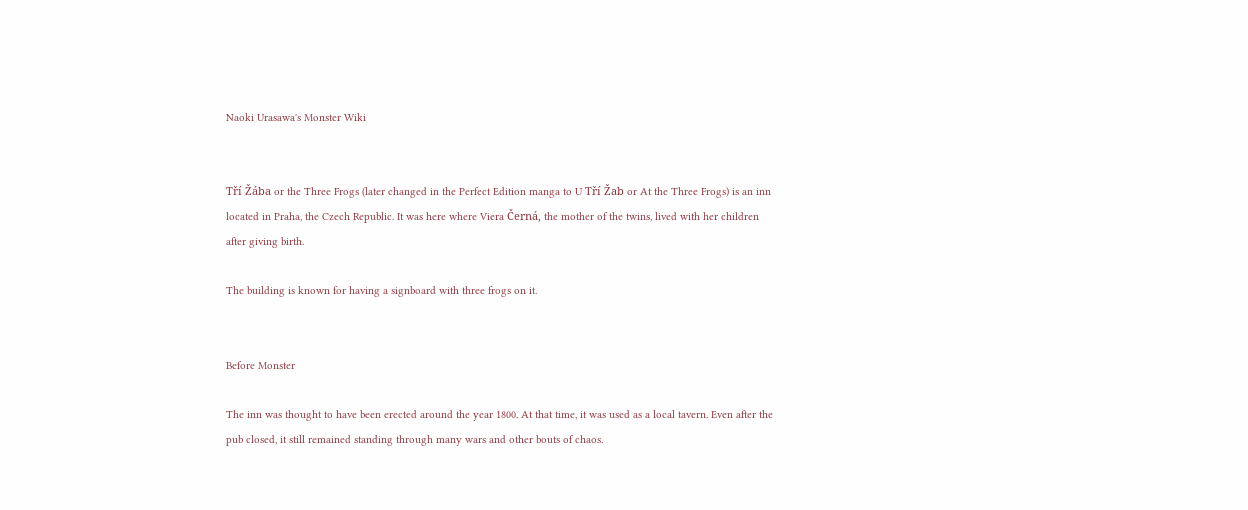Naoki Urasawa's Monster Wiki


Tří Žába or the Three Frogs (later changed in the Perfect Edition manga to U Tří Žab or At the Three Frogs) is an inn located in Praha, the Czech Republic. It was here where Viera Černá, the mother of the twins, lived with her children after giving birth.

The building is known for having a signboard with three frogs on it.


Before Monster

The inn was thought to have been erected around the year 1800. At that time, it was used as a local tavern. Even after the pub closed, it still remained standing through many wars and other bouts of chaos.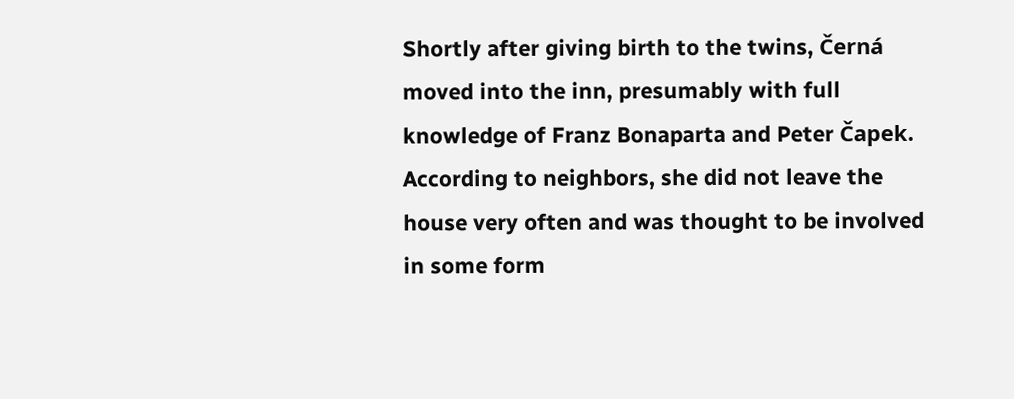Shortly after giving birth to the twins, Černá moved into the inn, presumably with full knowledge of Franz Bonaparta and Peter Čapek. According to neighbors, she did not leave the house very often and was thought to be involved in some form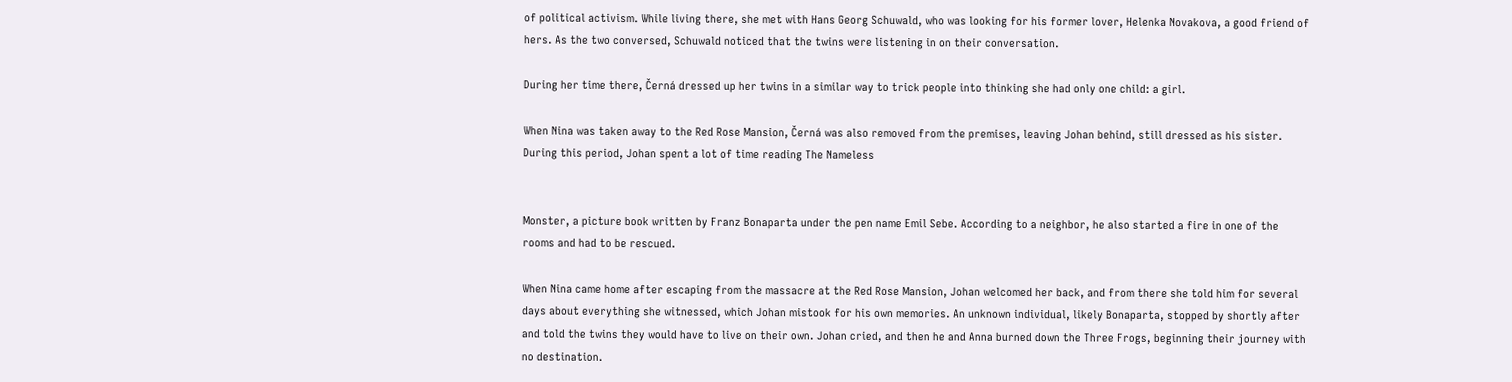of political activism. While living there, she met with Hans Georg Schuwald, who was looking for his former lover, Helenka Novakova, a good friend of hers. As the two conversed, Schuwald noticed that the twins were listening in on their conversation.

During her time there, Černá dressed up her twins in a similar way to trick people into thinking she had only one child: a girl.

When Nina was taken away to the Red Rose Mansion, Černá was also removed from the premises, leaving Johan behind, still dressed as his sister. During this period, Johan spent a lot of time reading The Nameless


Monster, a picture book written by Franz Bonaparta under the pen name Emil Sebe. According to a neighbor, he also started a fire in one of the rooms and had to be rescued.

When Nina came home after escaping from the massacre at the Red Rose Mansion, Johan welcomed her back, and from there she told him for several days about everything she witnessed, which Johan mistook for his own memories. An unknown individual, likely Bonaparta, stopped by shortly after and told the twins they would have to live on their own. Johan cried, and then he and Anna burned down the Three Frogs, beginning their journey with no destination.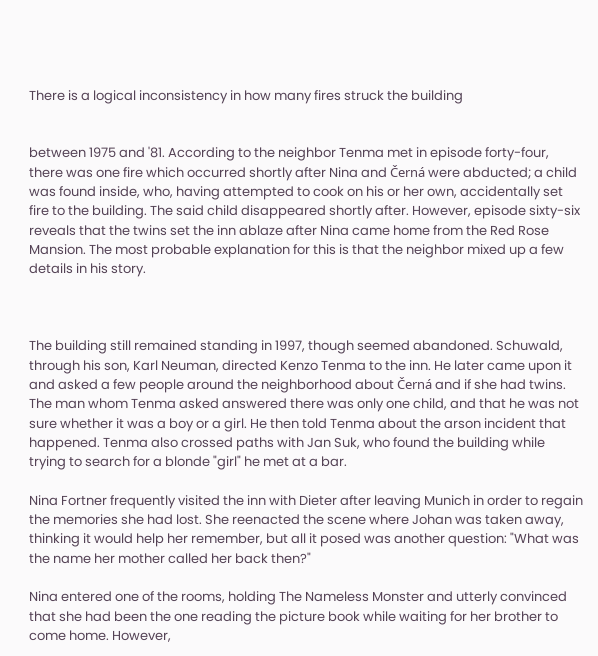There is a logical inconsistency in how many fires struck the building


between 1975 and '81. According to the neighbor Tenma met in episode forty-four, there was one fire which occurred shortly after Nina and Černá were abducted; a child was found inside, who, having attempted to cook on his or her own, accidentally set fire to the building. The said child disappeared shortly after. However, episode sixty-six reveals that the twins set the inn ablaze after Nina came home from the Red Rose Mansion. The most probable explanation for this is that the neighbor mixed up a few details in his story.



The building still remained standing in 1997, though seemed abandoned. Schuwald, through his son, Karl Neuman, directed Kenzo Tenma to the inn. He later came upon it and asked a few people around the neighborhood about Černá and if she had twins. The man whom Tenma asked answered there was only one child, and that he was not sure whether it was a boy or a girl. He then told Tenma about the arson incident that happened. Tenma also crossed paths with Jan Suk, who found the building while trying to search for a blonde "girl" he met at a bar.

Nina Fortner frequently visited the inn with Dieter after leaving Munich in order to regain the memories she had lost. She reenacted the scene where Johan was taken away, thinking it would help her remember, but all it posed was another question: "What was the name her mother called her back then?"

Nina entered one of the rooms, holding The Nameless Monster and utterly convinced that she had been the one reading the picture book while waiting for her brother to come home. However,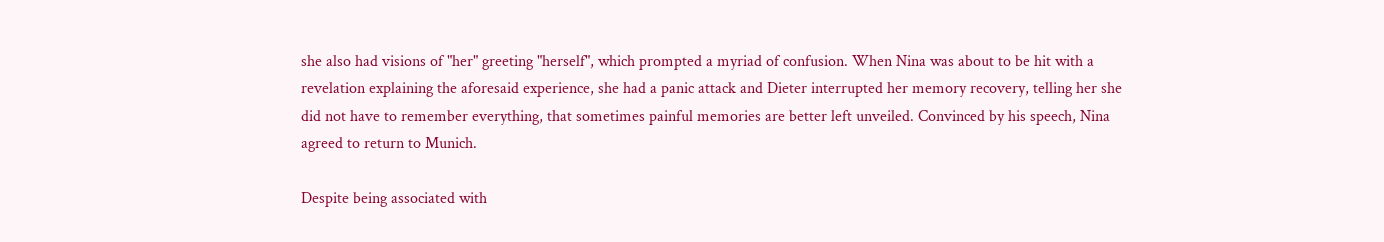she also had visions of "her" greeting "herself", which prompted a myriad of confusion. When Nina was about to be hit with a revelation explaining the aforesaid experience, she had a panic attack and Dieter interrupted her memory recovery, telling her she did not have to remember everything, that sometimes painful memories are better left unveiled. Convinced by his speech, Nina agreed to return to Munich.

Despite being associated with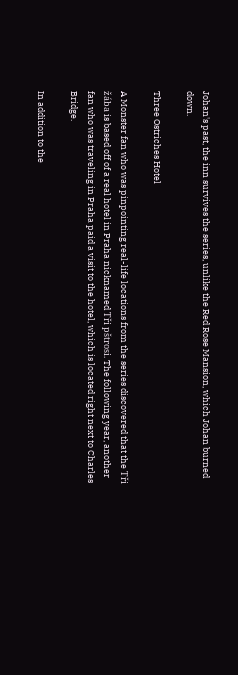Johan's past, the inn survives the series, unlike the Red Rose Mansion, which Johan burned down.

Three Ostriches Hotel

A Monster fan who was pinpointing real-life locations from the series discovered that the Tři žába is based off of a real hotel in Praha nicknamed Tři pštrosi. The following year, another fan who was traveling in Praha paid a visit to the hotel, which is located right next to Charles Bridge.

In addition to the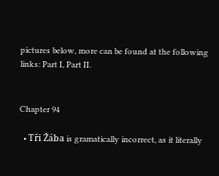pictures below, more can be found at the following links: Part I, Part II.


Chapter 94

  • Tři Žába is gramatically incorrect, as it literally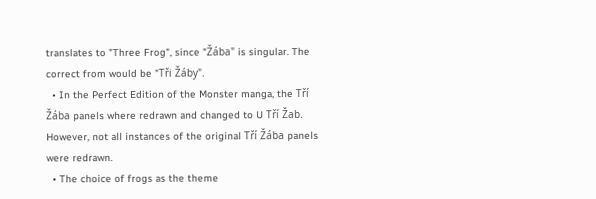translates to "Three Frog", since "Žába" is singular. The correct from would be "Tři Žáby".
  • In the Perfect Edition of the Monster manga, the Tří Žába panels where redrawn and changed to U Tří Žab. However, not all instances of the original Tří Žába panels were redrawn.
  • The choice of frogs as the theme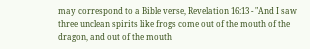may correspond to a Bible verse, Revelation 16:13 - "And I saw three unclean spirits like frogs come out of the mouth of the dragon, and out of the mouth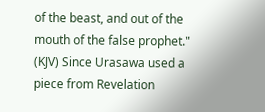of the beast, and out of the mouth of the false prophet." (KJV) Since Urasawa used a piece from Revelation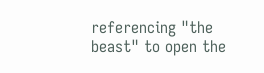referencing "the beast" to open the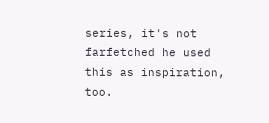series, it's not farfetched he used this as inspiration, too.